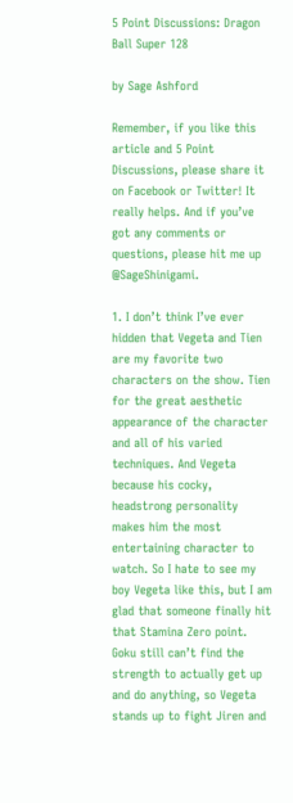5 Point Discussions: Dragon Ball Super 128

by Sage Ashford

Remember, if you like this article and 5 Point Discussions, please share it on Facebook or Twitter! It really helps. And if you’ve got any comments or questions, please hit me up @SageShinigami.

1. I don’t think I’ve ever hidden that Vegeta and Tien are my favorite two characters on the show. Tien for the great aesthetic appearance of the character and all of his varied techniques. And Vegeta because his cocky, headstrong personality makes him the most entertaining character to watch. So I hate to see my boy Vegeta like this, but I am glad that someone finally hit that Stamina Zero point. Goku still can’t find the strength to actually get up and do anything, so Vegeta stands up to fight Jiren and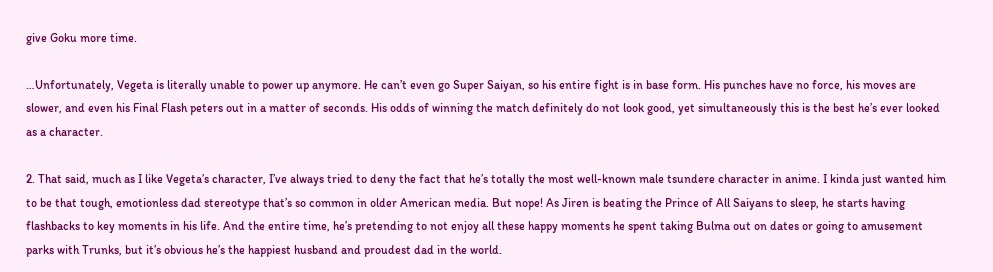give Goku more time.

…Unfortunately, Vegeta is literally unable to power up anymore. He can’t even go Super Saiyan, so his entire fight is in base form. His punches have no force, his moves are slower, and even his Final Flash peters out in a matter of seconds. His odds of winning the match definitely do not look good, yet simultaneously this is the best he’s ever looked as a character.

2. That said, much as I like Vegeta’s character, I’ve always tried to deny the fact that he’s totally the most well-known male tsundere character in anime. I kinda just wanted him to be that tough, emotionless dad stereotype that’s so common in older American media. But nope! As Jiren is beating the Prince of All Saiyans to sleep, he starts having flashbacks to key moments in his life. And the entire time, he’s pretending to not enjoy all these happy moments he spent taking Bulma out on dates or going to amusement parks with Trunks, but it’s obvious he’s the happiest husband and proudest dad in the world.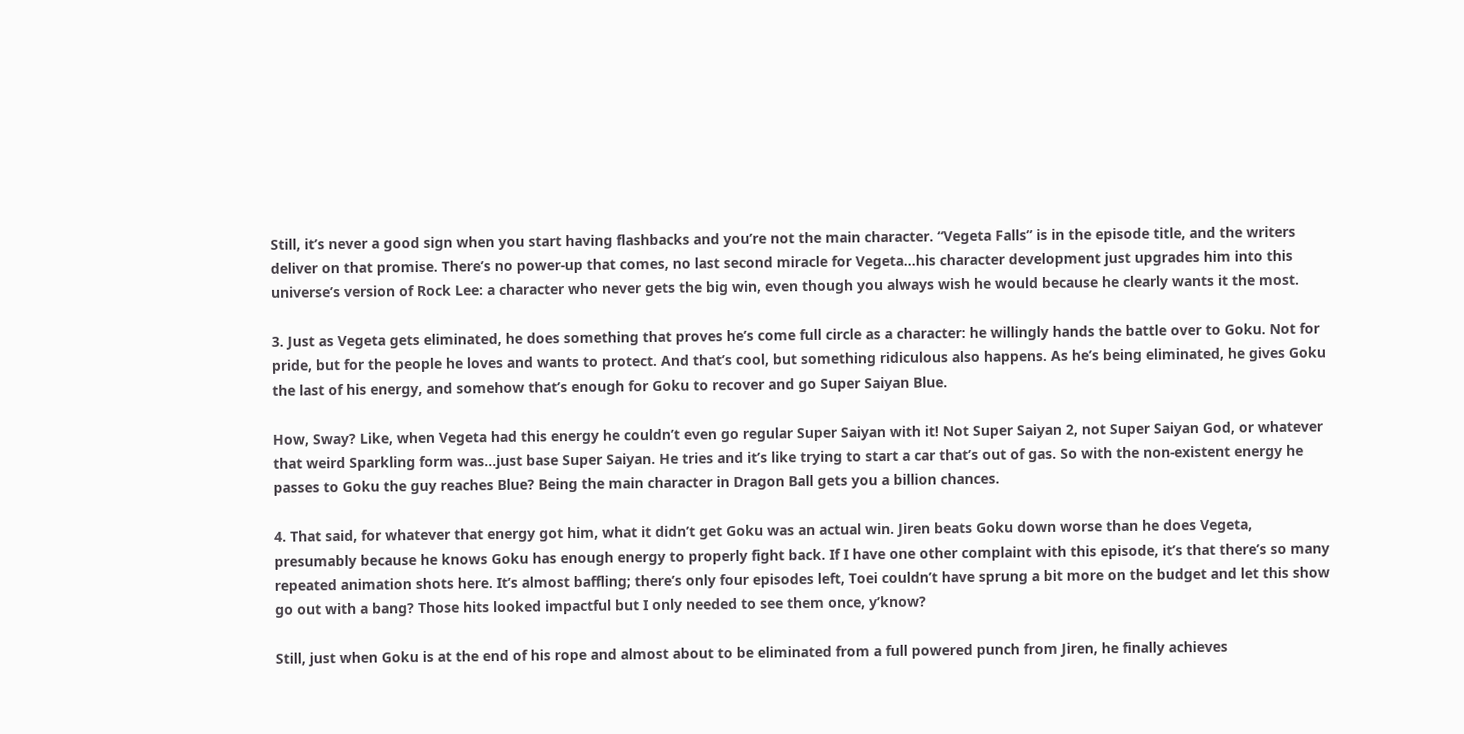Still, it’s never a good sign when you start having flashbacks and you’re not the main character. “Vegeta Falls” is in the episode title, and the writers deliver on that promise. There’s no power-up that comes, no last second miracle for Vegeta…his character development just upgrades him into this universe’s version of Rock Lee: a character who never gets the big win, even though you always wish he would because he clearly wants it the most.

3. Just as Vegeta gets eliminated, he does something that proves he’s come full circle as a character: he willingly hands the battle over to Goku. Not for pride, but for the people he loves and wants to protect. And that’s cool, but something ridiculous also happens. As he’s being eliminated, he gives Goku the last of his energy, and somehow that’s enough for Goku to recover and go Super Saiyan Blue.

How, Sway? Like, when Vegeta had this energy he couldn’t even go regular Super Saiyan with it! Not Super Saiyan 2, not Super Saiyan God, or whatever that weird Sparkling form was…just base Super Saiyan. He tries and it’s like trying to start a car that’s out of gas. So with the non-existent energy he passes to Goku the guy reaches Blue? Being the main character in Dragon Ball gets you a billion chances.

4. That said, for whatever that energy got him, what it didn’t get Goku was an actual win. Jiren beats Goku down worse than he does Vegeta, presumably because he knows Goku has enough energy to properly fight back. If I have one other complaint with this episode, it’s that there’s so many repeated animation shots here. It’s almost baffling; there’s only four episodes left, Toei couldn’t have sprung a bit more on the budget and let this show go out with a bang? Those hits looked impactful but I only needed to see them once, y’know?

Still, just when Goku is at the end of his rope and almost about to be eliminated from a full powered punch from Jiren, he finally achieves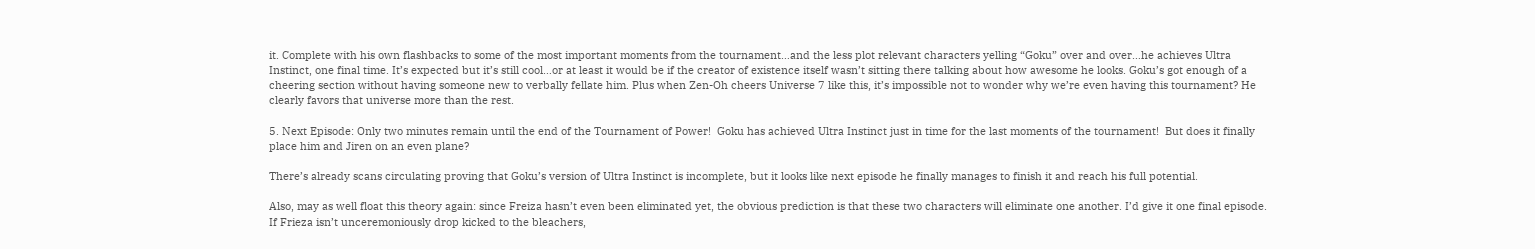it. Complete with his own flashbacks to some of the most important moments from the tournament…and the less plot relevant characters yelling “Goku” over and over…he achieves Ultra Instinct, one final time. It’s expected but it’s still cool…or at least it would be if the creator of existence itself wasn’t sitting there talking about how awesome he looks. Goku’s got enough of a cheering section without having someone new to verbally fellate him. Plus when Zen-Oh cheers Universe 7 like this, it’s impossible not to wonder why we’re even having this tournament? He clearly favors that universe more than the rest.

5. Next Episode: Only two minutes remain until the end of the Tournament of Power!  Goku has achieved Ultra Instinct just in time for the last moments of the tournament!  But does it finally place him and Jiren on an even plane?

There’s already scans circulating proving that Goku’s version of Ultra Instinct is incomplete, but it looks like next episode he finally manages to finish it and reach his full potential.

Also, may as well float this theory again: since Freiza hasn’t even been eliminated yet, the obvious prediction is that these two characters will eliminate one another. I’d give it one final episode. If Frieza isn’t unceremoniously drop kicked to the bleachers,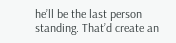he’ll be the last person standing. That’d create an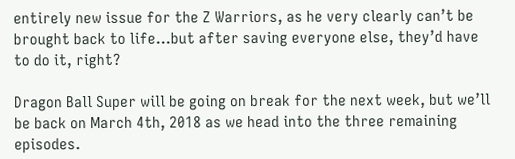entirely new issue for the Z Warriors, as he very clearly can’t be brought back to life…but after saving everyone else, they’d have to do it, right?

Dragon Ball Super will be going on break for the next week, but we’ll be back on March 4th, 2018 as we head into the three remaining episodes.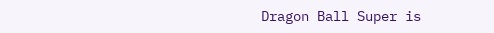Dragon Ball Super is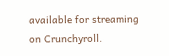available for streaming on Crunchyroll.